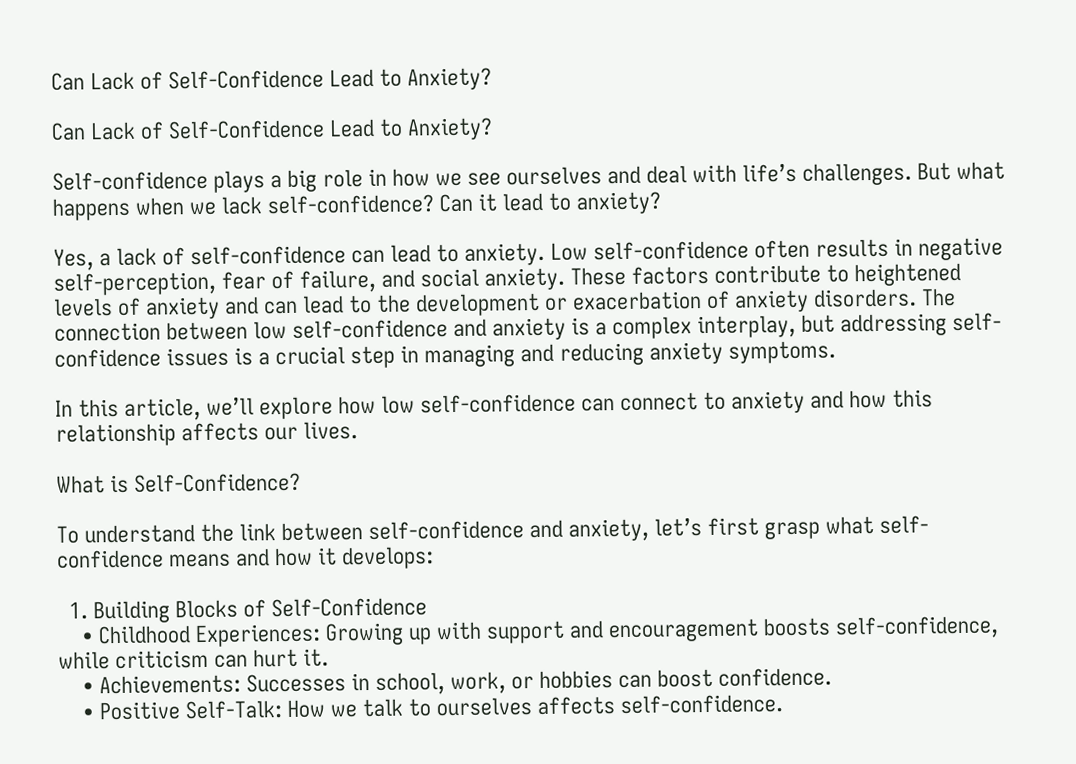Can Lack of Self-Confidence Lead to Anxiety?

Can Lack of Self-Confidence Lead to Anxiety?

Self-confidence plays a big role in how we see ourselves and deal with life’s challenges. But what happens when we lack self-confidence? Can it lead to anxiety?

Yes, a lack of self-confidence can lead to anxiety. Low self-confidence often results in negative self-perception, fear of failure, and social anxiety. These factors contribute to heightened levels of anxiety and can lead to the development or exacerbation of anxiety disorders. The connection between low self-confidence and anxiety is a complex interplay, but addressing self-confidence issues is a crucial step in managing and reducing anxiety symptoms.

In this article, we’ll explore how low self-confidence can connect to anxiety and how this relationship affects our lives.

What is Self-Confidence?

To understand the link between self-confidence and anxiety, let’s first grasp what self-confidence means and how it develops:

  1. Building Blocks of Self-Confidence
    • Childhood Experiences: Growing up with support and encouragement boosts self-confidence, while criticism can hurt it.
    • Achievements: Successes in school, work, or hobbies can boost confidence.
    • Positive Self-Talk: How we talk to ourselves affects self-confidence.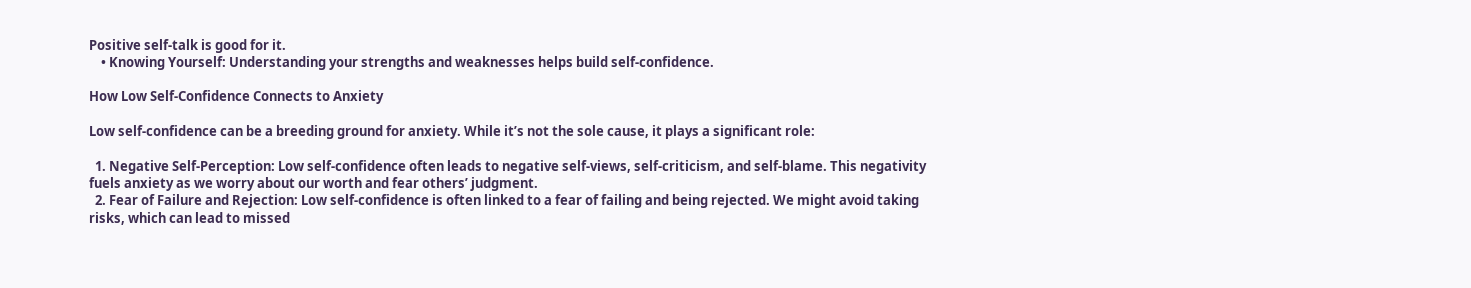Positive self-talk is good for it.
    • Knowing Yourself: Understanding your strengths and weaknesses helps build self-confidence.

How Low Self-Confidence Connects to Anxiety

Low self-confidence can be a breeding ground for anxiety. While it’s not the sole cause, it plays a significant role:

  1. Negative Self-Perception: Low self-confidence often leads to negative self-views, self-criticism, and self-blame. This negativity fuels anxiety as we worry about our worth and fear others’ judgment.
  2. Fear of Failure and Rejection: Low self-confidence is often linked to a fear of failing and being rejected. We might avoid taking risks, which can lead to missed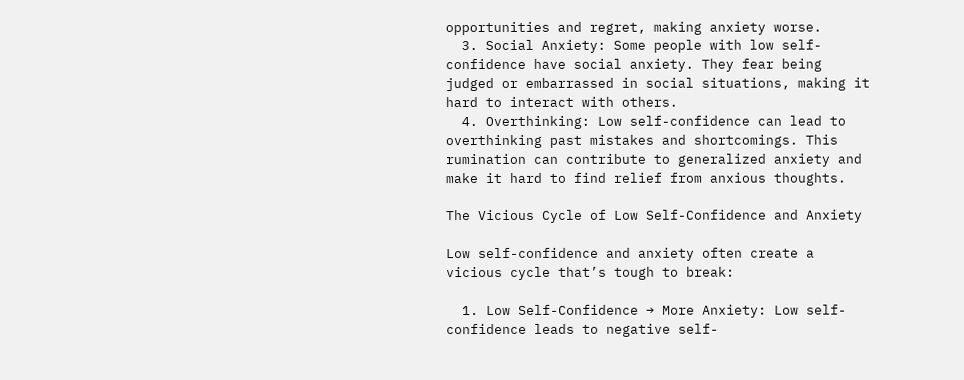opportunities and regret, making anxiety worse.
  3. Social Anxiety: Some people with low self-confidence have social anxiety. They fear being judged or embarrassed in social situations, making it hard to interact with others.
  4. Overthinking: Low self-confidence can lead to overthinking past mistakes and shortcomings. This rumination can contribute to generalized anxiety and make it hard to find relief from anxious thoughts.

The Vicious Cycle of Low Self-Confidence and Anxiety

Low self-confidence and anxiety often create a vicious cycle that’s tough to break:

  1. Low Self-Confidence → More Anxiety: Low self-confidence leads to negative self-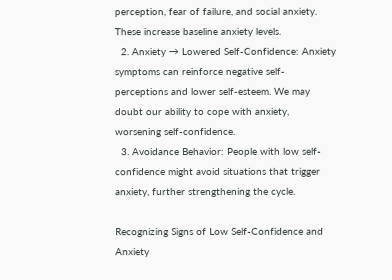perception, fear of failure, and social anxiety. These increase baseline anxiety levels.
  2. Anxiety → Lowered Self-Confidence: Anxiety symptoms can reinforce negative self-perceptions and lower self-esteem. We may doubt our ability to cope with anxiety, worsening self-confidence.
  3. Avoidance Behavior: People with low self-confidence might avoid situations that trigger anxiety, further strengthening the cycle.

Recognizing Signs of Low Self-Confidence and Anxiety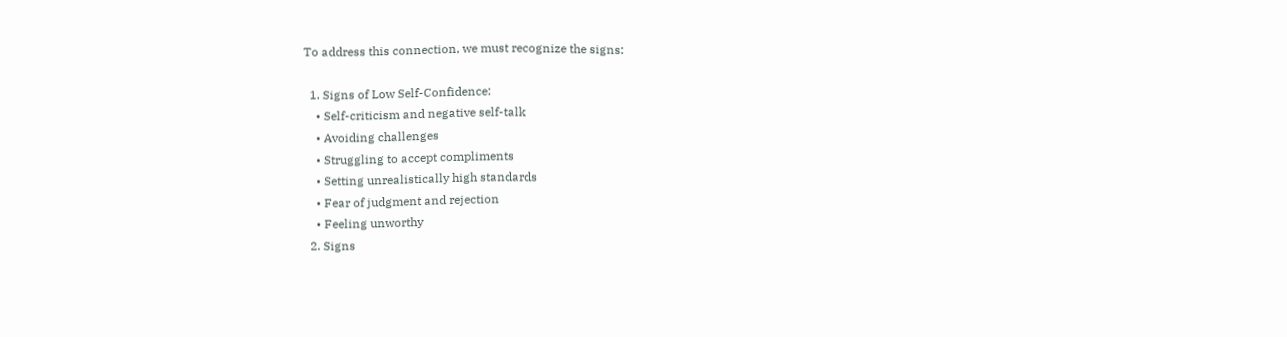To address this connection, we must recognize the signs:

  1. Signs of Low Self-Confidence:
    • Self-criticism and negative self-talk
    • Avoiding challenges
    • Struggling to accept compliments
    • Setting unrealistically high standards
    • Fear of judgment and rejection
    • Feeling unworthy
  2. Signs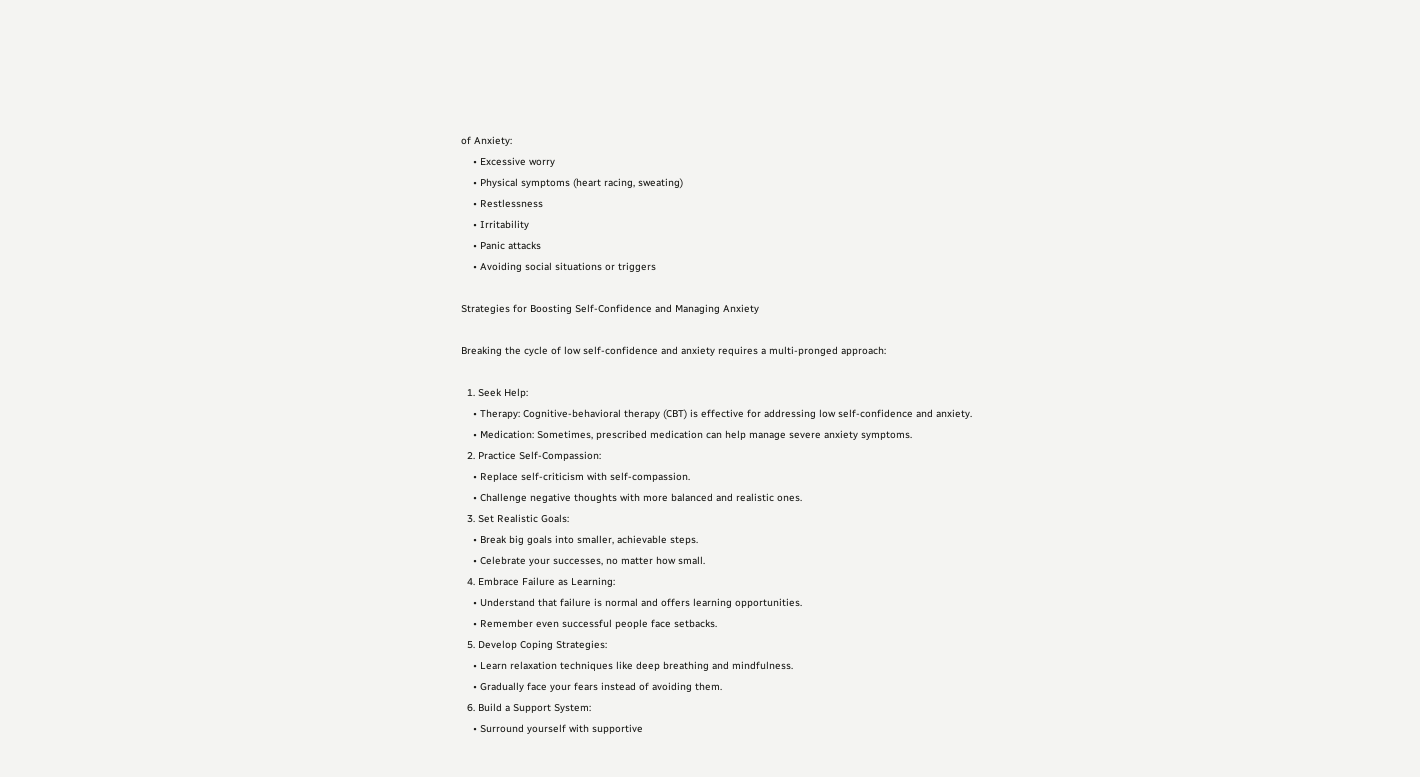of Anxiety:
    • Excessive worry
    • Physical symptoms (heart racing, sweating)
    • Restlessness
    • Irritability
    • Panic attacks
    • Avoiding social situations or triggers

Strategies for Boosting Self-Confidence and Managing Anxiety

Breaking the cycle of low self-confidence and anxiety requires a multi-pronged approach:

  1. Seek Help:
    • Therapy: Cognitive-behavioral therapy (CBT) is effective for addressing low self-confidence and anxiety.
    • Medication: Sometimes, prescribed medication can help manage severe anxiety symptoms.
  2. Practice Self-Compassion:
    • Replace self-criticism with self-compassion.
    • Challenge negative thoughts with more balanced and realistic ones.
  3. Set Realistic Goals:
    • Break big goals into smaller, achievable steps.
    • Celebrate your successes, no matter how small.
  4. Embrace Failure as Learning:
    • Understand that failure is normal and offers learning opportunities.
    • Remember even successful people face setbacks.
  5. Develop Coping Strategies:
    • Learn relaxation techniques like deep breathing and mindfulness.
    • Gradually face your fears instead of avoiding them.
  6. Build a Support System:
    • Surround yourself with supportive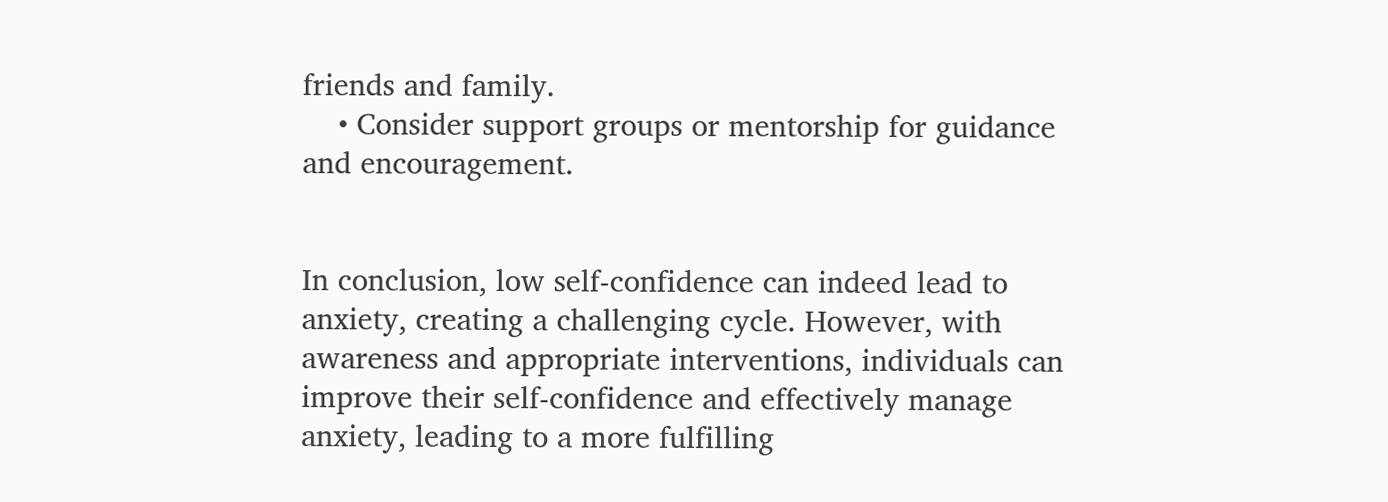friends and family.
    • Consider support groups or mentorship for guidance and encouragement.


In conclusion, low self-confidence can indeed lead to anxiety, creating a challenging cycle. However, with awareness and appropriate interventions, individuals can improve their self-confidence and effectively manage anxiety, leading to a more fulfilling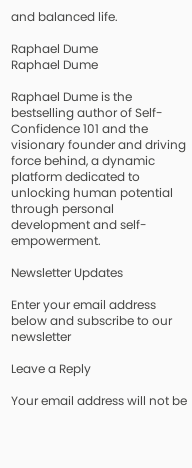and balanced life.

Raphael Dume
Raphael Dume

Raphael Dume is the bestselling author of Self-Confidence 101 and the visionary founder and driving force behind, a dynamic platform dedicated to unlocking human potential through personal development and self-empowerment.

Newsletter Updates

Enter your email address below and subscribe to our newsletter

Leave a Reply

Your email address will not be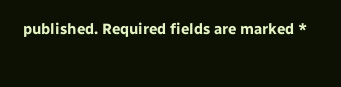published. Required fields are marked *